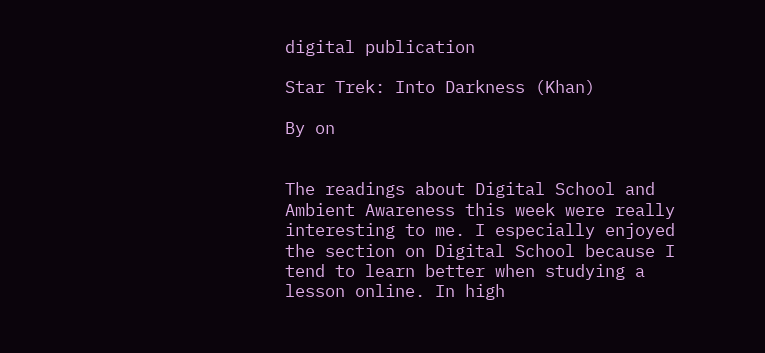digital publication

Star Trek: Into Darkness (Khan)

By on


The readings about Digital School and Ambient Awareness this week were really interesting to me. I especially enjoyed the section on Digital School because I tend to learn better when studying a lesson online. In high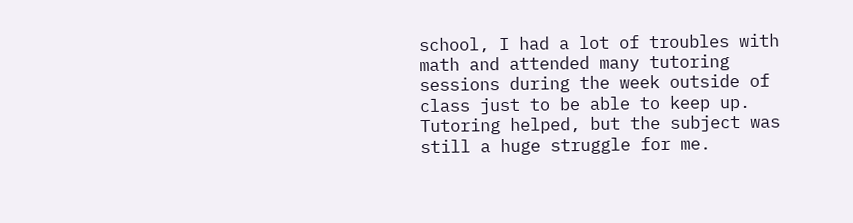school, I had a lot of troubles with math and attended many tutoring sessions during the week outside of class just to be able to keep up. Tutoring helped, but the subject was still a huge struggle for me.